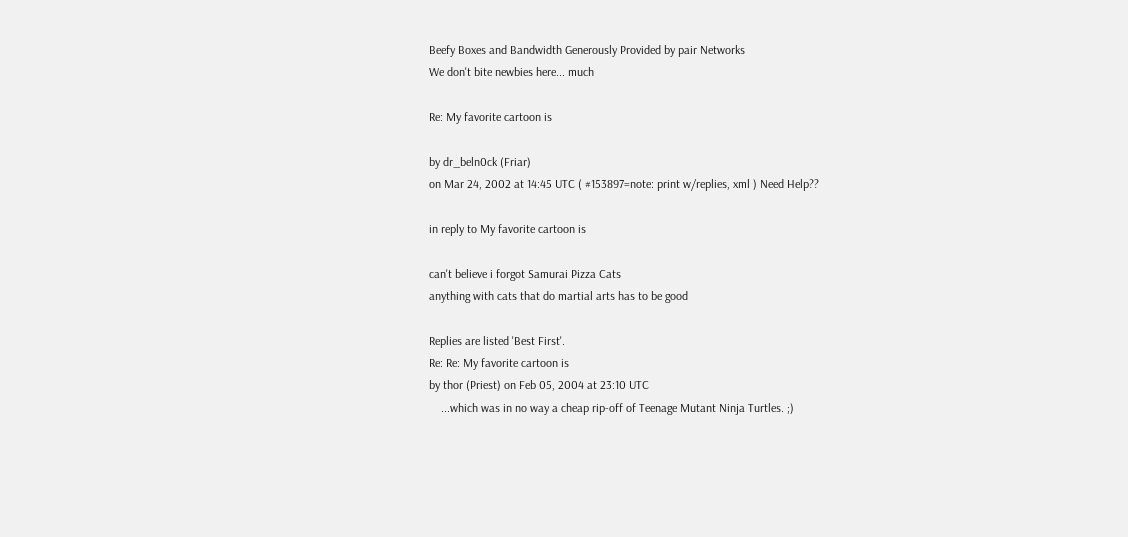Beefy Boxes and Bandwidth Generously Provided by pair Networks
We don't bite newbies here... much

Re: My favorite cartoon is

by dr_beln0ck (Friar)
on Mar 24, 2002 at 14:45 UTC ( #153897=note: print w/replies, xml ) Need Help??

in reply to My favorite cartoon is

can't believe i forgot Samurai Pizza Cats
anything with cats that do martial arts has to be good

Replies are listed 'Best First'.
Re: Re: My favorite cartoon is
by thor (Priest) on Feb 05, 2004 at 23:10 UTC
    ...which was in no way a cheap rip-off of Teenage Mutant Ninja Turtles. ;)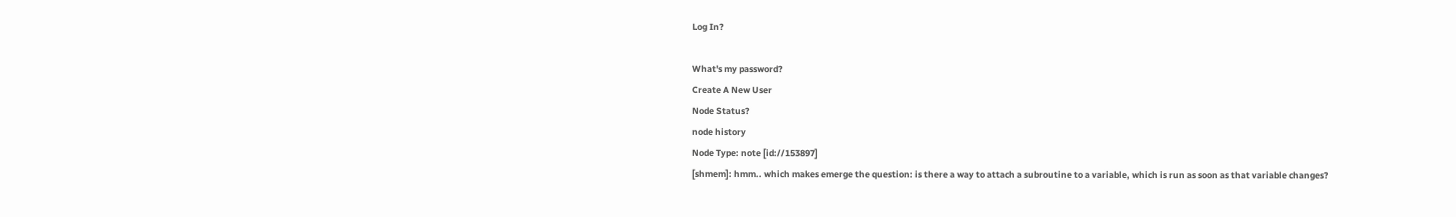Log In?

What's my password?
Create A New User
Node Status?
node history
Node Type: note [id://153897]
[shmem]: hmm.. which makes emerge the question: is there a way to attach a subroutine to a variable, which is run as soon as that variable changes?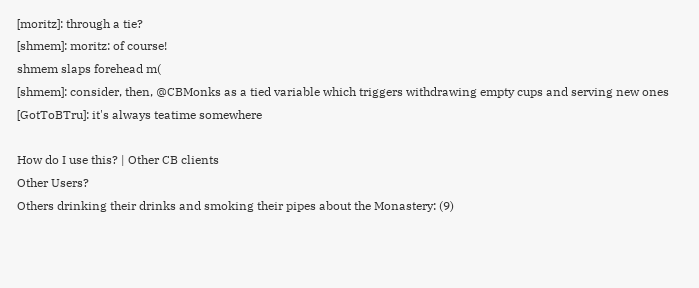[moritz]: through a tie?
[shmem]: moritz: of course!
shmem slaps forehead m(
[shmem]: consider, then, @CBMonks as a tied variable which triggers withdrawing empty cups and serving new ones
[GotToBTru]: it's always teatime somewhere

How do I use this? | Other CB clients
Other Users?
Others drinking their drinks and smoking their pipes about the Monastery: (9)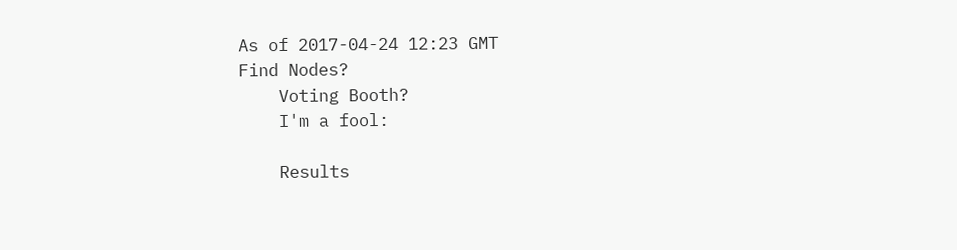As of 2017-04-24 12:23 GMT
Find Nodes?
    Voting Booth?
    I'm a fool:

    Results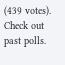(439 votes). Check out past polls.